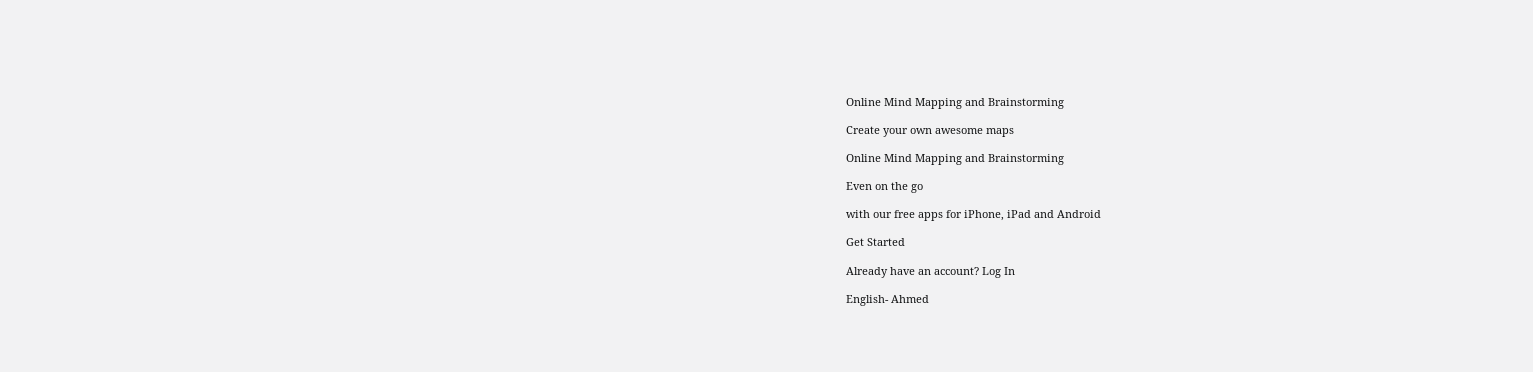Online Mind Mapping and Brainstorming

Create your own awesome maps

Online Mind Mapping and Brainstorming

Even on the go

with our free apps for iPhone, iPad and Android

Get Started

Already have an account? Log In

English- Ahmed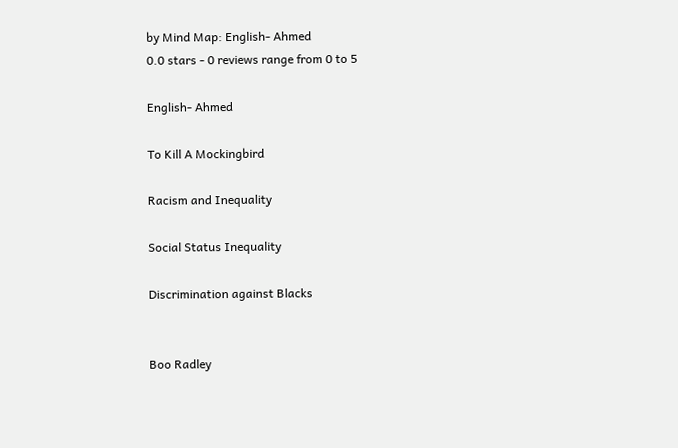by Mind Map: English- Ahmed
0.0 stars - 0 reviews range from 0 to 5

English- Ahmed

To Kill A Mockingbird

Racism and Inequality

Social Status Inequality

Discrimination against Blacks


Boo Radley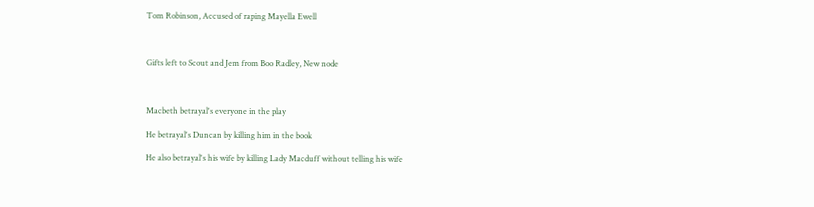Tom Robinson, Accused of raping Mayella Ewell



Gifts left to Scout and Jem from Boo Radley, New node



Macbeth betrayal's everyone in the play

He betrayal's Duncan by killing him in the book

He also betrayal's his wife by killing Lady Macduff without telling his wife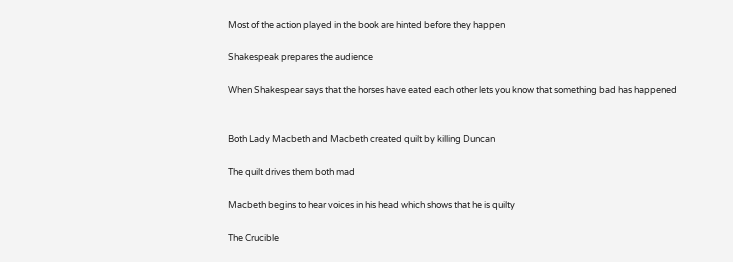Most of the action played in the book are hinted before they happen

Shakespeak prepares the audience

When Shakespear says that the horses have eated each other lets you know that something bad has happened


Both Lady Macbeth and Macbeth created quilt by killing Duncan

The quilt drives them both mad

Macbeth begins to hear voices in his head which shows that he is quilty

The Crucible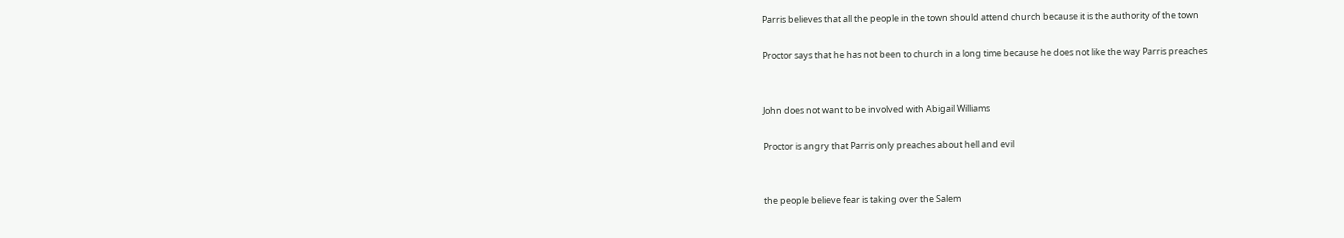Parris believes that all the people in the town should attend church because it is the authority of the town

Proctor says that he has not been to church in a long time because he does not like the way Parris preaches


John does not want to be involved with Abigail Williams

Proctor is angry that Parris only preaches about hell and evil


the people believe fear is taking over the Salem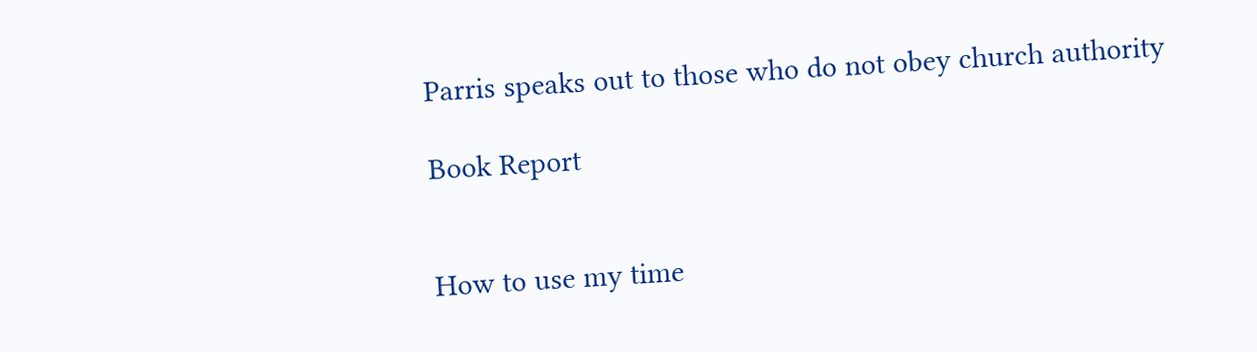Parris speaks out to those who do not obey church authority

Book Report


How to use my time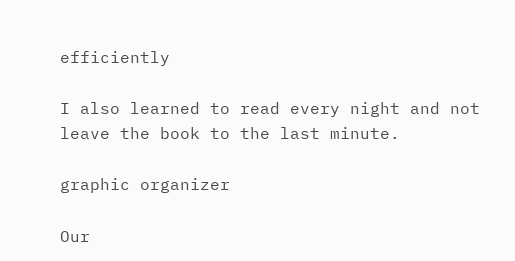efficiently

I also learned to read every night and not leave the book to the last minute.

graphic organizer

Our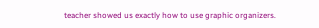teacher showed us exactly how to use graphic organizers.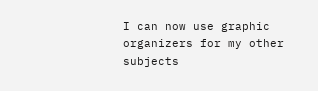I can now use graphic organizers for my other subjects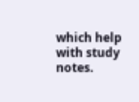which help with study notes.